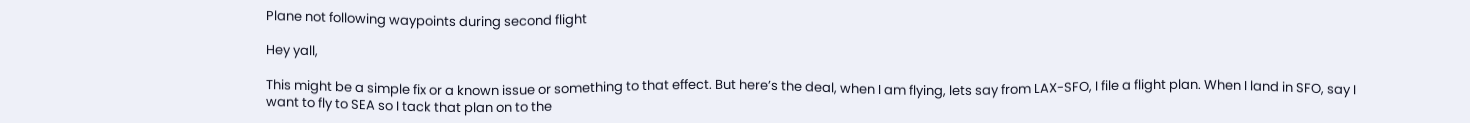Plane not following waypoints during second flight

Hey yall,

This might be a simple fix or a known issue or something to that effect. But here’s the deal, when I am flying, lets say from LAX-SFO, I file a flight plan. When I land in SFO, say I want to fly to SEA so I tack that plan on to the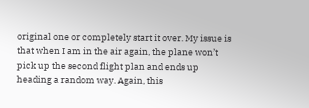original one or completely start it over. My issue is that when I am in the air again, the plane won’t pick up the second flight plan and ends up heading a random way. Again, this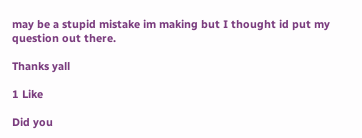may be a stupid mistake im making but I thought id put my question out there.

Thanks yall

1 Like

Did you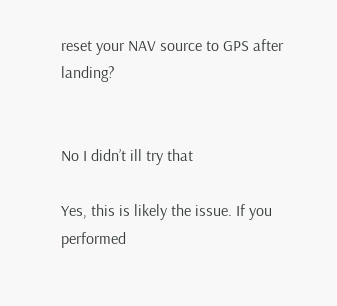reset your NAV source to GPS after landing?


No I didn’t ill try that

Yes, this is likely the issue. If you performed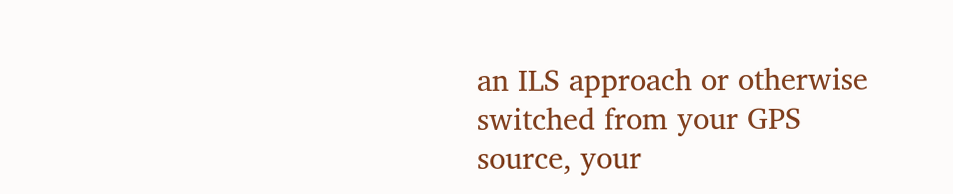an ILS approach or otherwise switched from your GPS source, your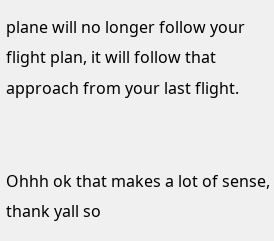plane will no longer follow your flight plan, it will follow that approach from your last flight.


Ohhh ok that makes a lot of sense, thank yall so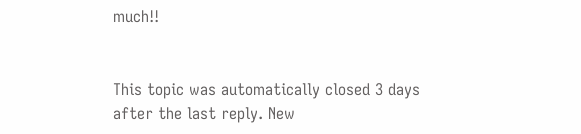much!!


This topic was automatically closed 3 days after the last reply. New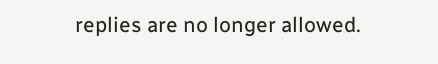replies are no longer allowed.